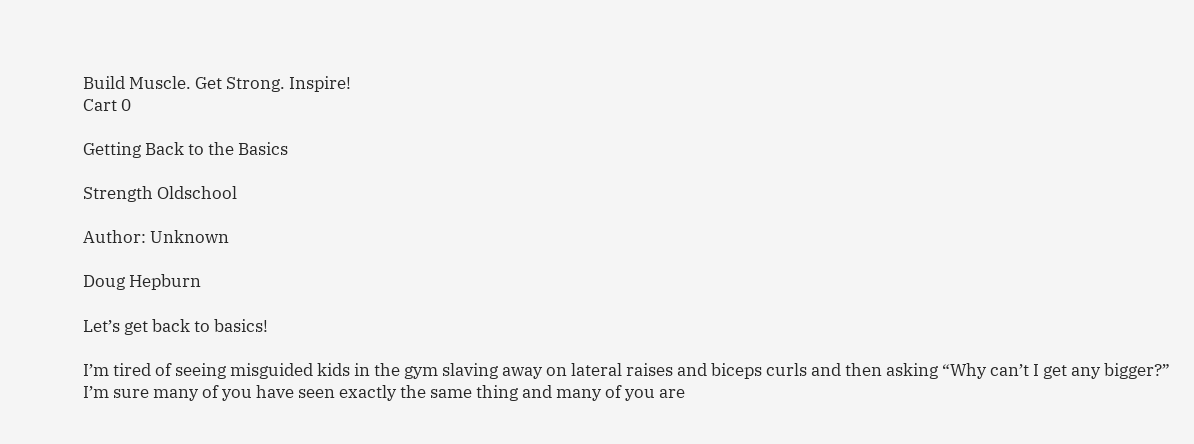Build Muscle. Get Strong. Inspire!
Cart 0

Getting Back to the Basics

Strength Oldschool

Author: Unknown

Doug Hepburn

Let’s get back to basics!

I’m tired of seeing misguided kids in the gym slaving away on lateral raises and biceps curls and then asking “Why can’t I get any bigger?” I’m sure many of you have seen exactly the same thing and many of you are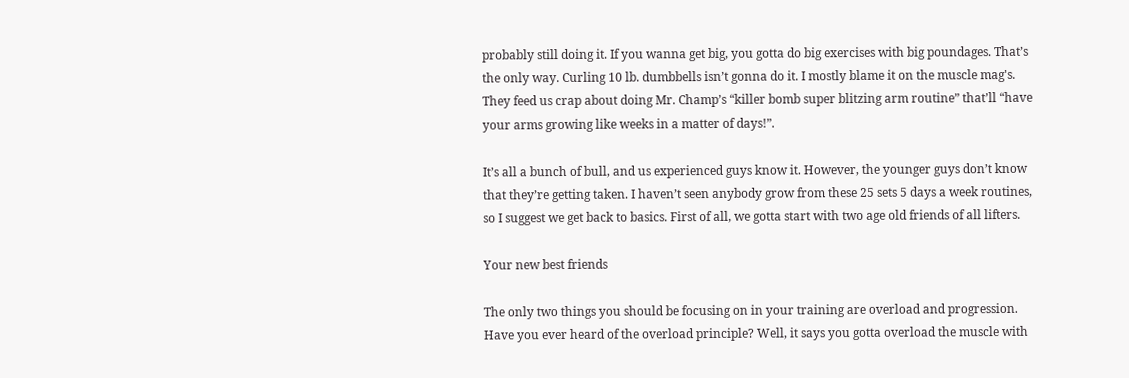probably still doing it. If you wanna get big, you gotta do big exercises with big poundages. That’s the only way. Curling 10 lb. dumbbells isn’t gonna do it. I mostly blame it on the muscle mag's. They feed us crap about doing Mr. Champ’s “killer bomb super blitzing arm routine” that’ll “have your arms growing like weeks in a matter of days!”.

It’s all a bunch of bull, and us experienced guys know it. However, the younger guys don’t know that they’re getting taken. I haven’t seen anybody grow from these 25 sets 5 days a week routines, so I suggest we get back to basics. First of all, we gotta start with two age old friends of all lifters.

Your new best friends

The only two things you should be focusing on in your training are overload and progression. Have you ever heard of the overload principle? Well, it says you gotta overload the muscle with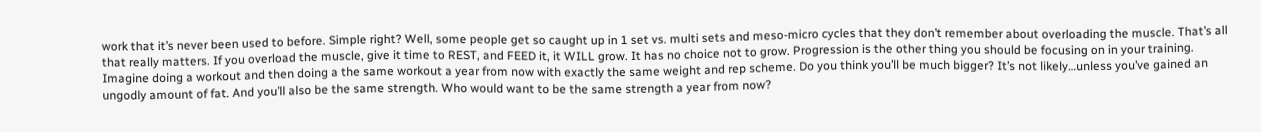work that it’s never been used to before. Simple right? Well, some people get so caught up in 1 set vs. multi sets and meso-micro cycles that they don’t remember about overloading the muscle. That’s all that really matters. If you overload the muscle, give it time to REST, and FEED it, it WILL grow. It has no choice not to grow. Progression is the other thing you should be focusing on in your training. Imagine doing a workout and then doing a the same workout a year from now with exactly the same weight and rep scheme. Do you think you’ll be much bigger? It’s not likely…unless you’ve gained an ungodly amount of fat. And you’ll also be the same strength. Who would want to be the same strength a year from now?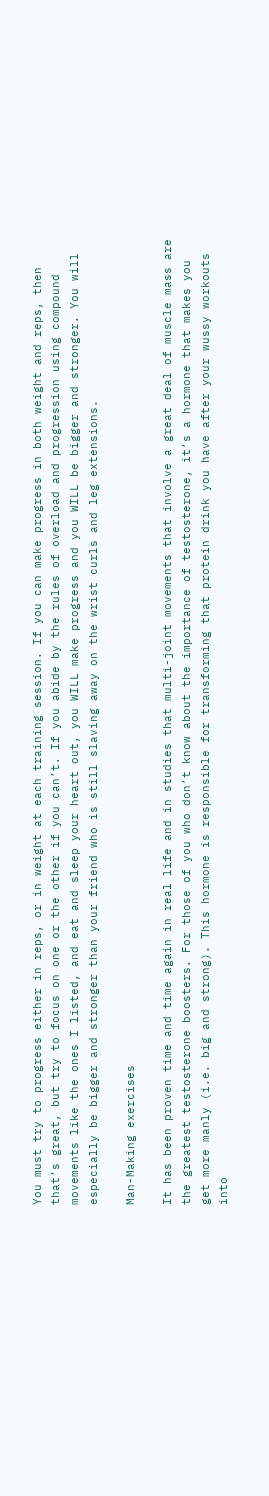You must try to progress either in reps, or in weight at each training session. If you can make progress in both weight and reps, then that’s great, but try to focus on one or the other if you can’t. If you abide by the rules of overload and progression using compound movements like the ones I listed, and eat and sleep your heart out, you WILL make progress and you WILL be bigger and stronger. You will especially be bigger and stronger than your friend who is still slaving away on the wrist curls and leg extensions.

Man-Making exercises

It has been proven time and time again in real life and in studies that multi-joint movements that involve a great deal of muscle mass are the greatest testosterone boosters. For those of you who don’t know about the importance of testosterone, it’s a hormone that makes you get more manly (i.e. big and strong). This hormone is responsible for transforming that protein drink you have after your wussy workouts into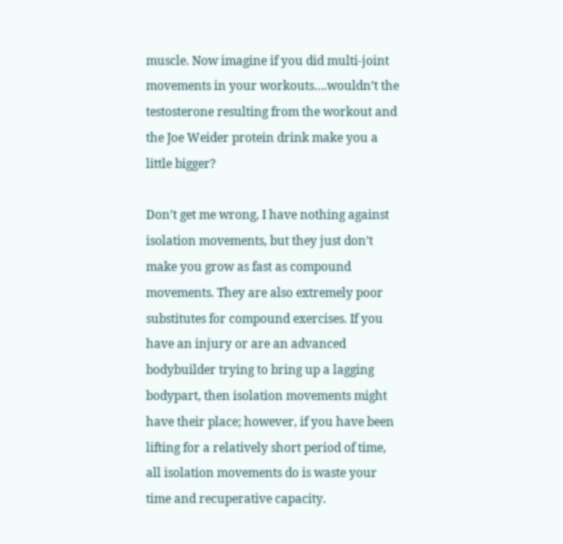muscle. Now imagine if you did multi-joint movements in your workouts….wouldn’t the testosterone resulting from the workout and the Joe Weider protein drink make you a little bigger?

Don’t get me wrong, I have nothing against isolation movements, but they just don’t make you grow as fast as compound movements. They are also extremely poor substitutes for compound exercises. If you have an injury or are an advanced bodybuilder trying to bring up a lagging bodypart, then isolation movements might have their place; however, if you have been lifting for a relatively short period of time, all isolation movements do is waste your time and recuperative capacity.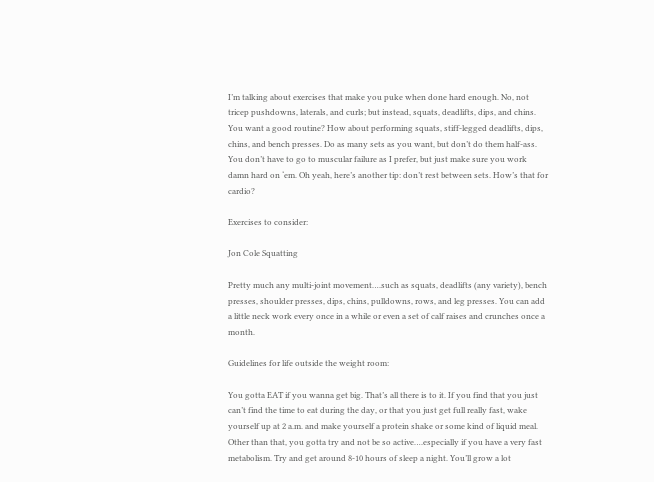I’m talking about exercises that make you puke when done hard enough. No, not tricep pushdowns, laterals, and curls; but instead, squats, deadlifts, dips, and chins. You want a good routine? How about performing squats, stiff-legged deadlifts, dips, chins, and bench presses. Do as many sets as you want, but don’t do them half-ass. You don’t have to go to muscular failure as I prefer, but just make sure you work damn hard on ‘em. Oh yeah, here’s another tip: don’t rest between sets. How’s that for cardio?

Exercises to consider:

Jon Cole Squatting

Pretty much any multi-joint movement….such as squats, deadlifts (any variety), bench presses, shoulder presses, dips, chins, pulldowns, rows, and leg presses. You can add a little neck work every once in a while or even a set of calf raises and crunches once a month.

Guidelines for life outside the weight room:

You gotta EAT if you wanna get big. That’s all there is to it. If you find that you just can’t find the time to eat during the day, or that you just get full really fast, wake yourself up at 2 a.m. and make yourself a protein shake or some kind of liquid meal. Other than that, you gotta try and not be so active….especially if you have a very fast metabolism. Try and get around 8-10 hours of sleep a night. You’ll grow a lot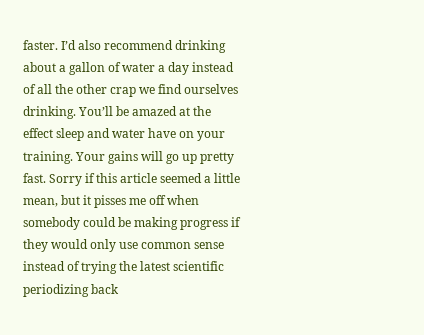faster. I’d also recommend drinking about a gallon of water a day instead of all the other crap we find ourselves drinking. You’ll be amazed at the effect sleep and water have on your training. Your gains will go up pretty fast. Sorry if this article seemed a little mean, but it pisses me off when somebody could be making progress if they would only use common sense instead of trying the latest scientific periodizing back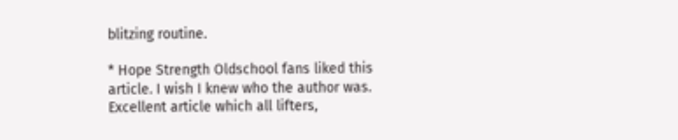blitzing routine.

* Hope Strength Oldschool fans liked this article. I wish I knew who the author was. Excellent article which all lifters,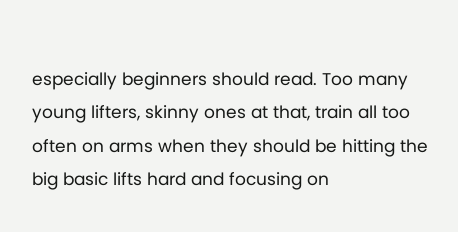especially beginners should read. Too many young lifters, skinny ones at that, train all too often on arms when they should be hitting the big basic lifts hard and focusing on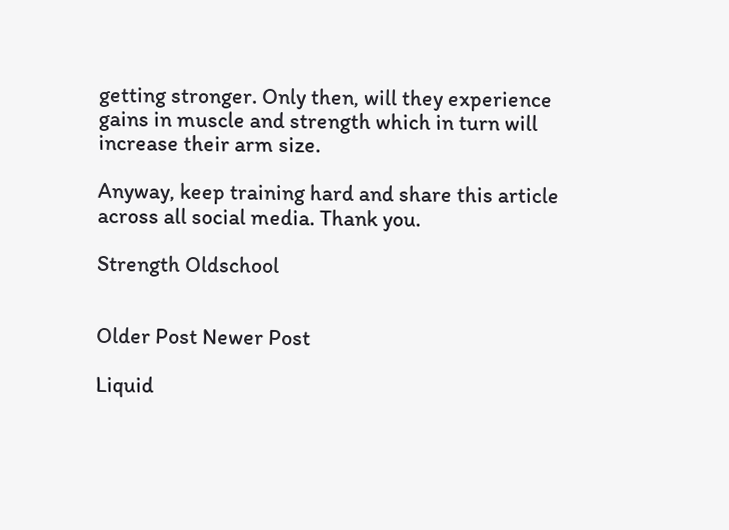getting stronger. Only then, will they experience gains in muscle and strength which in turn will increase their arm size.

Anyway, keep training hard and share this article across all social media. Thank you.

Strength Oldschool


Older Post Newer Post

Liquid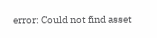error: Could not find asset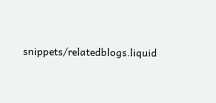snippets/relatedblogs.liquid